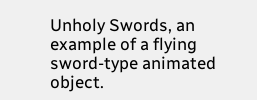Unholy Swords, an example of a flying sword-type animated object.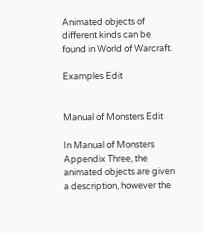Animated objects of different kinds can be found in World of Warcraft.

Examples Edit


Manual of Monsters Edit

In Manual of Monsters Appendix Three, the animated objects are given a description, however the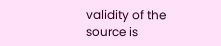validity of the source is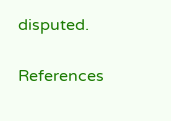disputed.

References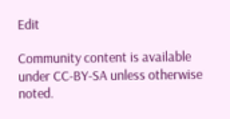Edit

Community content is available under CC-BY-SA unless otherwise noted.